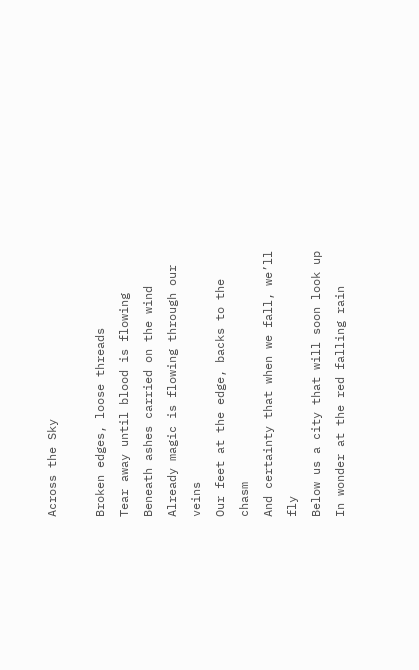Across the Sky

Broken edges, loose threads
Tear away until blood is flowing
Beneath ashes carried on the wind
Already magic is flowing through our veins
Our feet at the edge, backs to the chasm
And certainty that when we fall, we’ll fly
Below us a city that will soon look up
In wonder at the red falling rain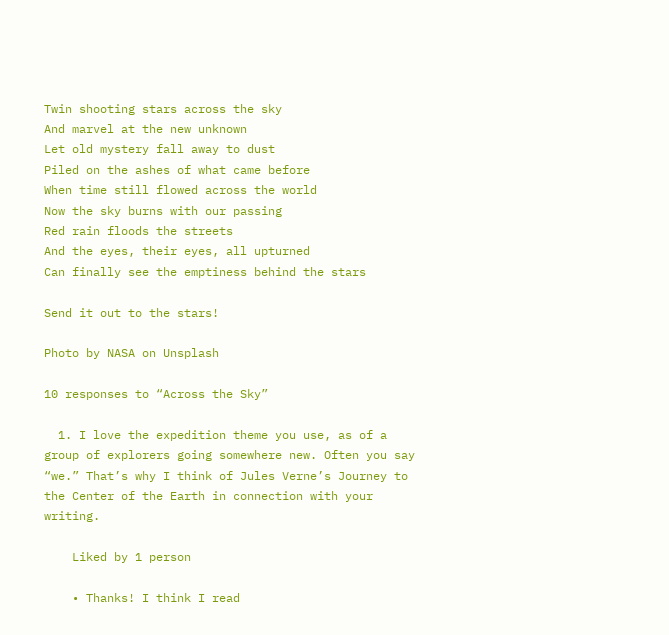Twin shooting stars across the sky
And marvel at the new unknown
Let old mystery fall away to dust
Piled on the ashes of what came before
When time still flowed across the world
Now the sky burns with our passing
Red rain floods the streets
And the eyes, their eyes, all upturned
Can finally see the emptiness behind the stars

Send it out to the stars!

Photo by NASA on Unsplash

10 responses to “Across the Sky”

  1. I love the expedition theme you use, as of a group of explorers going somewhere new. Often you say “we.” That’s why I think of Jules Verne’s Journey to the Center of the Earth in connection with your writing.

    Liked by 1 person

    • Thanks! I think I read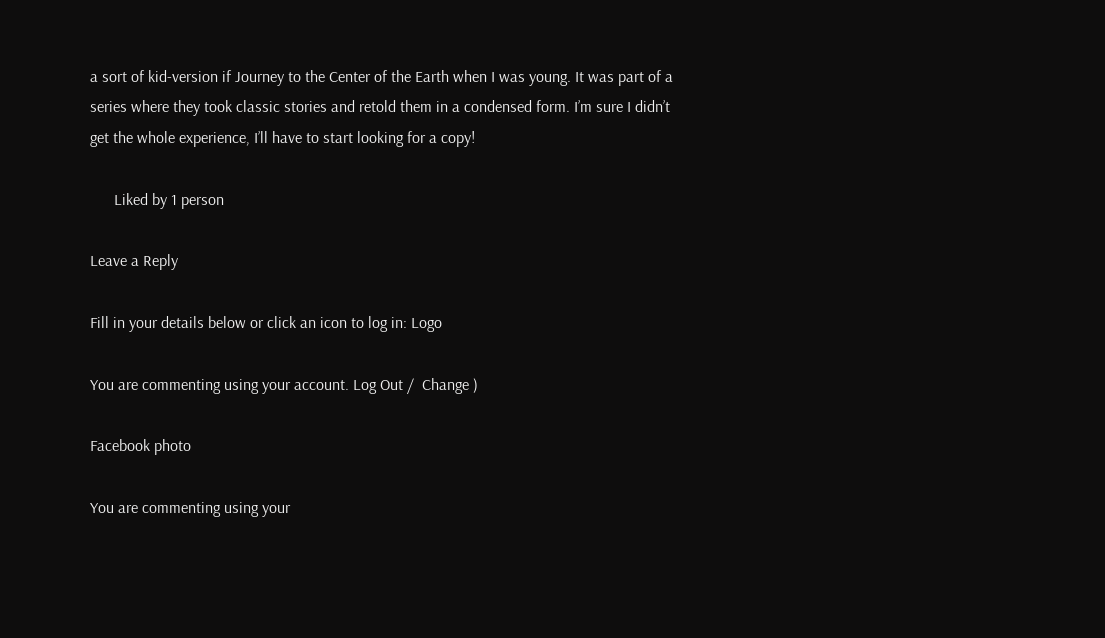a sort of kid-version if Journey to the Center of the Earth when I was young. It was part of a series where they took classic stories and retold them in a condensed form. I’m sure I didn’t get the whole experience, I’ll have to start looking for a copy!

      Liked by 1 person

Leave a Reply

Fill in your details below or click an icon to log in: Logo

You are commenting using your account. Log Out /  Change )

Facebook photo

You are commenting using your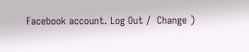Facebook account. Log Out /  Change )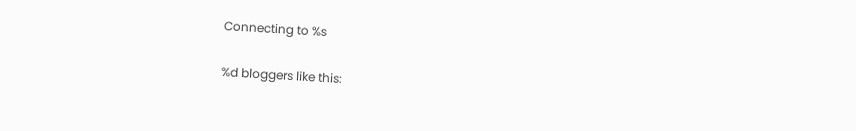Connecting to %s

%d bloggers like this: